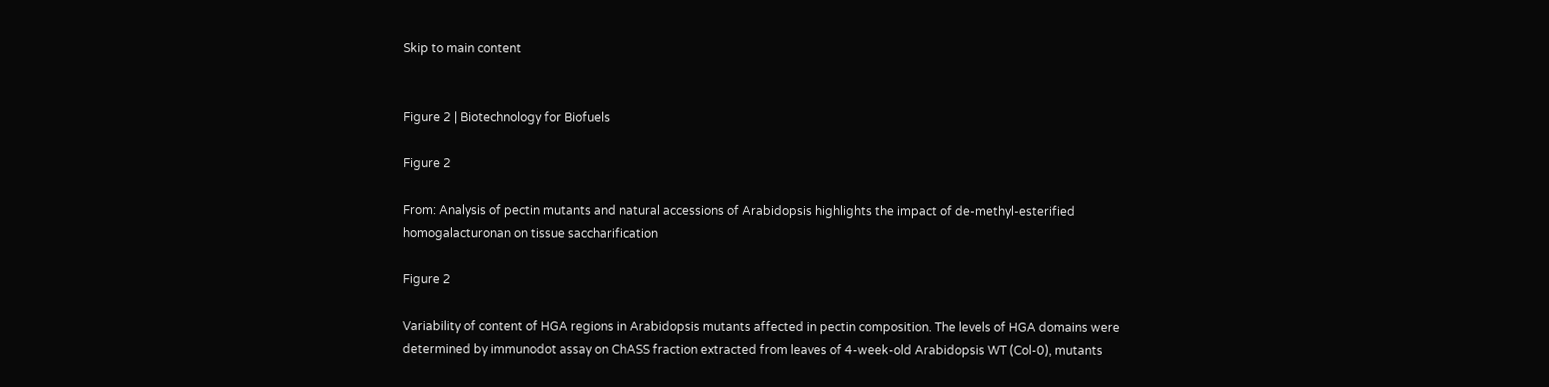Skip to main content


Figure 2 | Biotechnology for Biofuels

Figure 2

From: Analysis of pectin mutants and natural accessions of Arabidopsis highlights the impact of de-methyl-esterified homogalacturonan on tissue saccharification

Figure 2

Variability of content of HGA regions in Arabidopsis mutants affected in pectin composition. The levels of HGA domains were determined by immunodot assay on ChASS fraction extracted from leaves of 4-week-old Arabidopsis WT (Col-0), mutants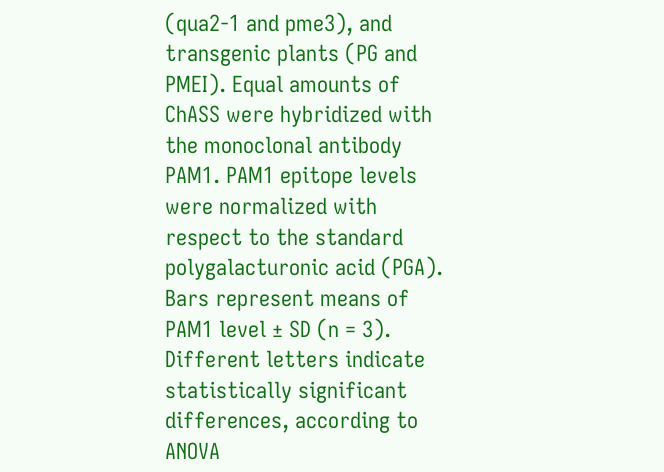(qua2-1 and pme3), and transgenic plants (PG and PMEI). Equal amounts of ChASS were hybridized with the monoclonal antibody PAM1. PAM1 epitope levels were normalized with respect to the standard polygalacturonic acid (PGA). Bars represent means of PAM1 level ± SD (n = 3). Different letters indicate statistically significant differences, according to ANOVA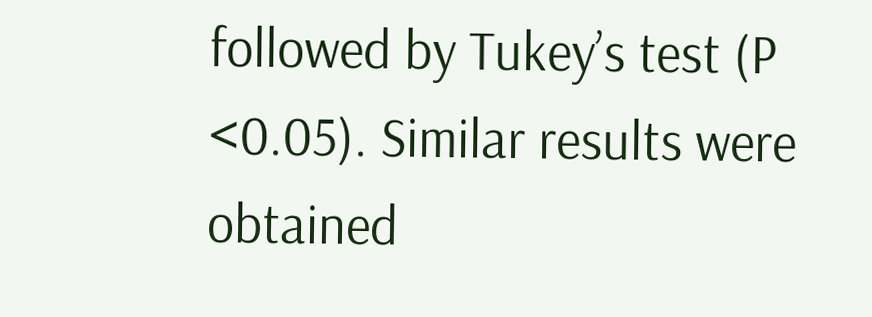followed by Tukey’s test (P <0.05). Similar results were obtained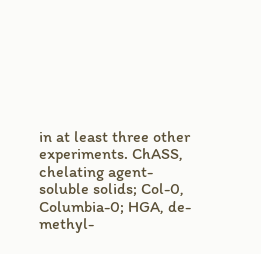in at least three other experiments. ChASS, chelating agent-soluble solids; Col-0, Columbia-0; HGA, de-methyl-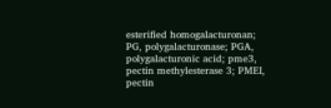esterified homogalacturonan; PG, polygalacturonase; PGA, polygalacturonic acid; pme3, pectin methylesterase 3; PMEI, pectin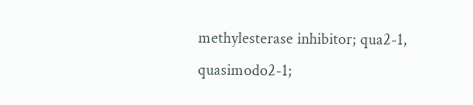methylesterase inhibitor; qua2-1, quasimodo2-1;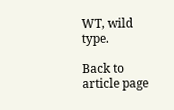WT, wild type.

Back to article page